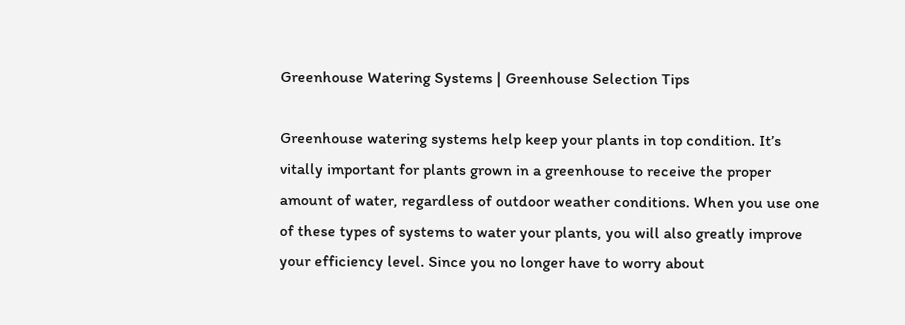Greenhouse Watering Systems | Greenhouse Selection Tips

Greenhouse watering systems help keep your plants in top condition. It’s vitally important for plants grown in a greenhouse to receive the proper amount of water, regardless of outdoor weather conditions. When you use one of these types of systems to water your plants, you will also greatly improve your efficiency level. Since you no longer have to worry about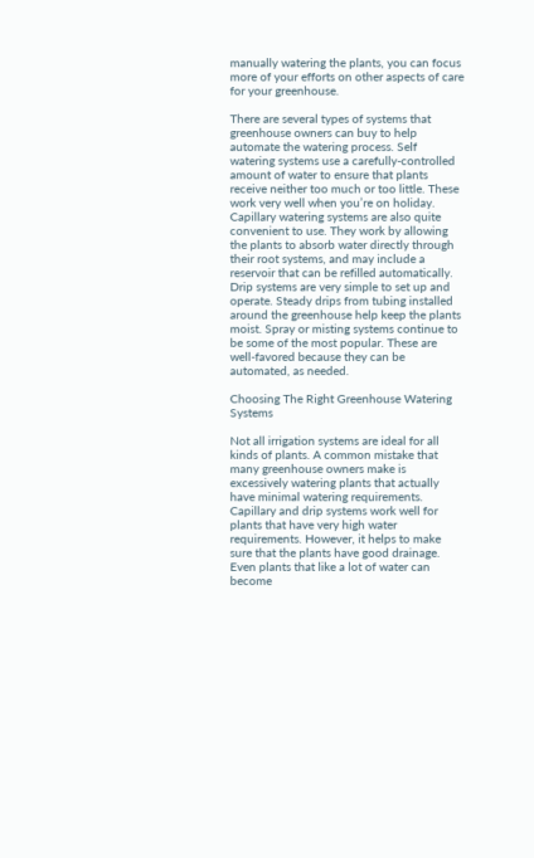manually watering the plants, you can focus more of your efforts on other aspects of care for your greenhouse.

There are several types of systems that greenhouse owners can buy to help automate the watering process. Self watering systems use a carefully-controlled amount of water to ensure that plants receive neither too much or too little. These work very well when you’re on holiday. Capillary watering systems are also quite convenient to use. They work by allowing the plants to absorb water directly through their root systems, and may include a reservoir that can be refilled automatically. Drip systems are very simple to set up and operate. Steady drips from tubing installed around the greenhouse help keep the plants moist. Spray or misting systems continue to be some of the most popular. These are well-favored because they can be automated, as needed.

Choosing The Right Greenhouse Watering Systems

Not all irrigation systems are ideal for all kinds of plants. A common mistake that many greenhouse owners make is excessively watering plants that actually have minimal watering requirements. Capillary and drip systems work well for plants that have very high water requirements. However, it helps to make sure that the plants have good drainage. Even plants that like a lot of water can become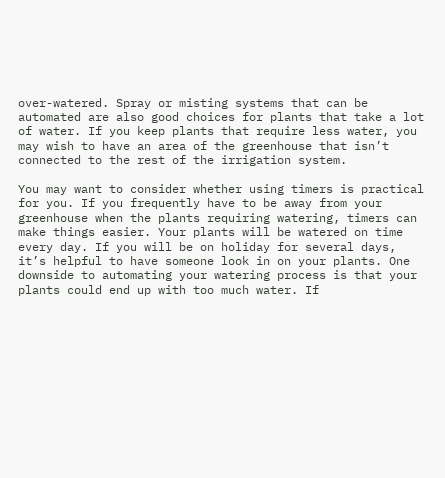over-watered. Spray or misting systems that can be automated are also good choices for plants that take a lot of water. If you keep plants that require less water, you may wish to have an area of the greenhouse that isn’t connected to the rest of the irrigation system.

You may want to consider whether using timers is practical for you. If you frequently have to be away from your greenhouse when the plants requiring watering, timers can make things easier. Your plants will be watered on time every day. If you will be on holiday for several days, it’s helpful to have someone look in on your plants. One downside to automating your watering process is that your plants could end up with too much water. If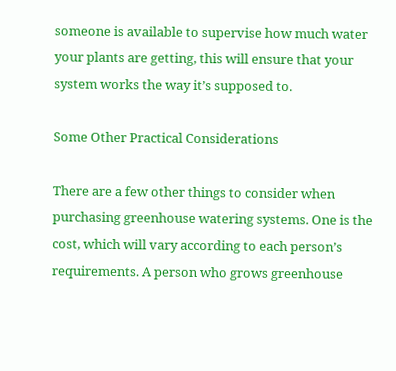someone is available to supervise how much water your plants are getting, this will ensure that your system works the way it’s supposed to.

Some Other Practical Considerations

There are a few other things to consider when purchasing greenhouse watering systems. One is the cost, which will vary according to each person’s requirements. A person who grows greenhouse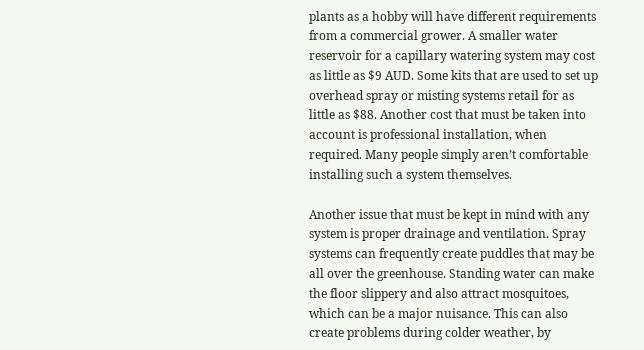plants as a hobby will have different requirements from a commercial grower. A smaller water reservoir for a capillary watering system may cost as little as $9 AUD. Some kits that are used to set up overhead spray or misting systems retail for as little as $88. Another cost that must be taken into account is professional installation, when required. Many people simply aren’t comfortable installing such a system themselves.

Another issue that must be kept in mind with any system is proper drainage and ventilation. Spray systems can frequently create puddles that may be all over the greenhouse. Standing water can make the floor slippery and also attract mosquitoes, which can be a major nuisance. This can also create problems during colder weather, by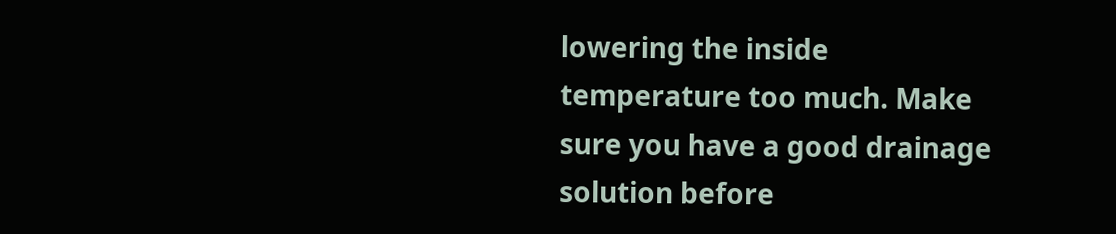lowering the inside temperature too much. Make sure you have a good drainage solution before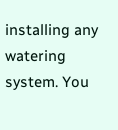installing any watering system. You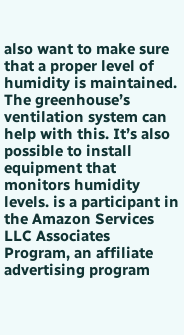also want to make sure that a proper level of humidity is maintained. The greenhouse’s ventilation system can help with this. It’s also possible to install equipment that monitors humidity levels. is a participant in the Amazon Services LLC Associates Program, an affiliate advertising program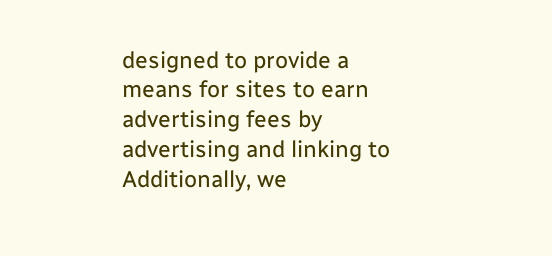designed to provide a means for sites to earn advertising fees by advertising and linking to Additionally, we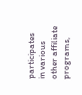participates in various other affiliate programs,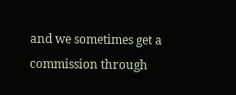and we sometimes get a commission through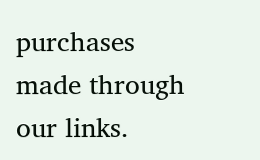purchases made through our links.